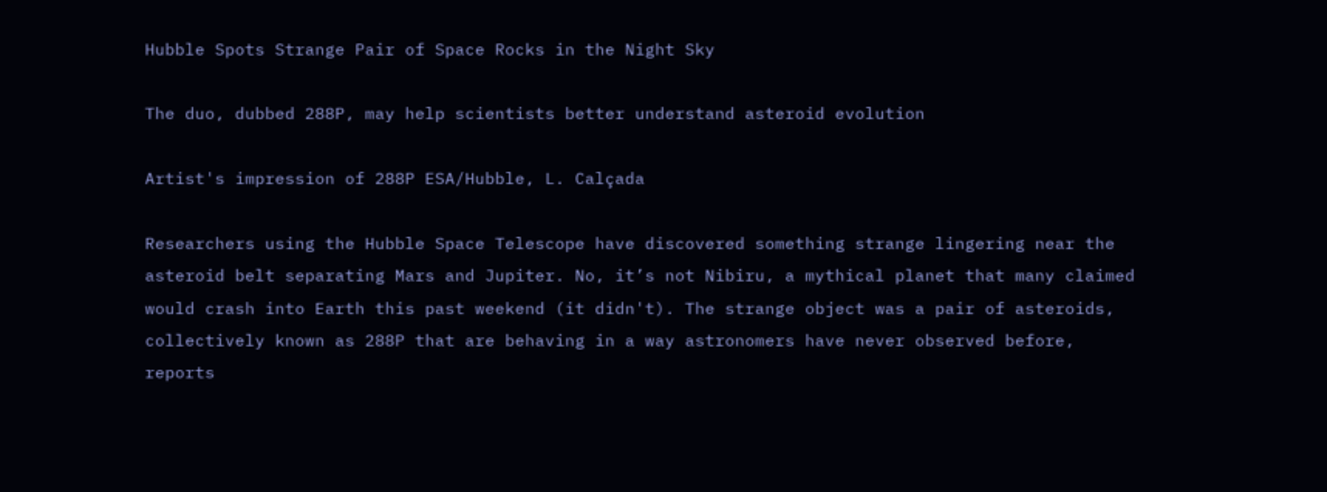Hubble Spots Strange Pair of Space Rocks in the Night Sky

The duo, dubbed 288P, may help scientists better understand asteroid evolution

Artist's impression of 288P ESA/Hubble, L. Calçada

Researchers using the Hubble Space Telescope have discovered something strange lingering near the asteroid belt separating Mars and Jupiter. No, it’s not Nibiru, a mythical planet that many claimed would crash into Earth this past weekend (it didn't). The strange object was a pair of asteroids, collectively known as 288P that are behaving in a way astronomers have never observed before, reports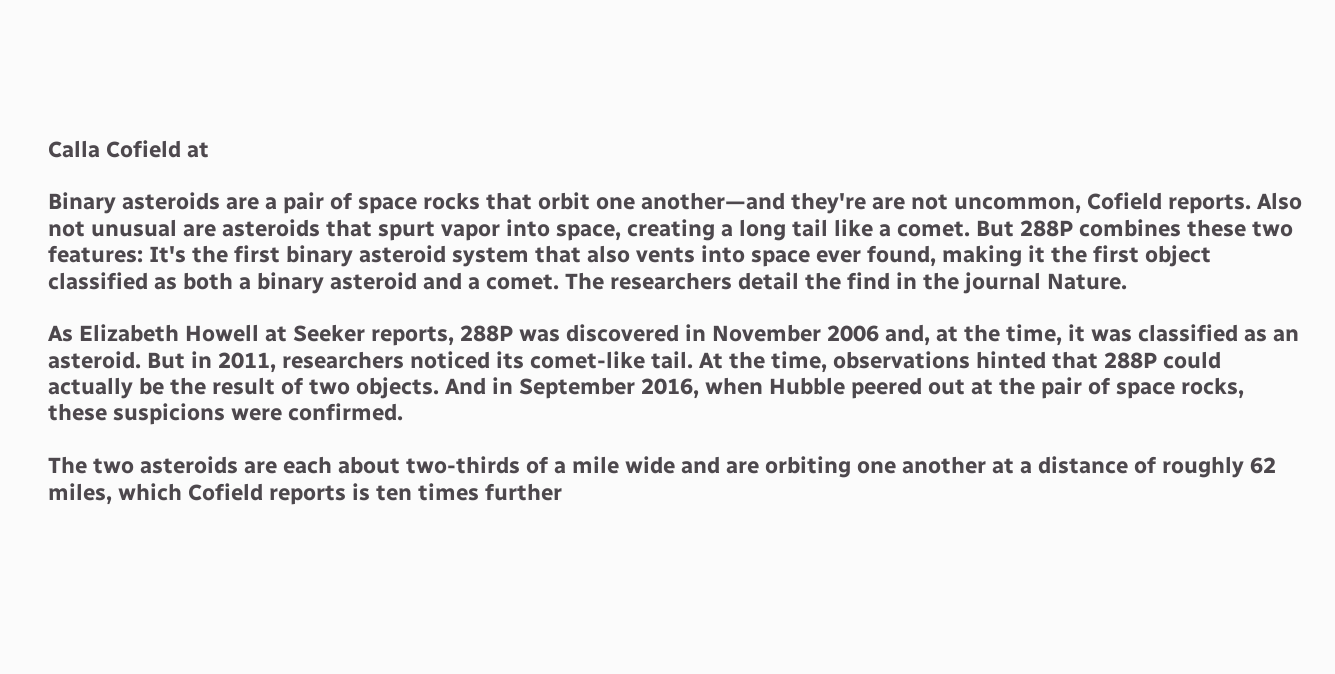Calla Cofield at

Binary asteroids are a pair of space rocks that orbit one another—and they're are not uncommon, Cofield reports. Also not unusual are asteroids that spurt vapor into space, creating a long tail like a comet. But 288P combines these two features: It's the first binary asteroid system that also vents into space ever found, making it the first object classified as both a binary asteroid and a comet. The researchers detail the find in the journal Nature.

As Elizabeth Howell at Seeker reports, 288P was discovered in November 2006 and, at the time, it was classified as an asteroid. But in 2011, researchers noticed its comet-like tail. At the time, observations hinted that 288P could actually be the result of two objects. And in September 2016, when Hubble peered out at the pair of space rocks, these suspicions were confirmed.

The two asteroids are each about two-thirds of a mile wide and are orbiting one another at a distance of roughly 62 miles, which Cofield reports is ten times further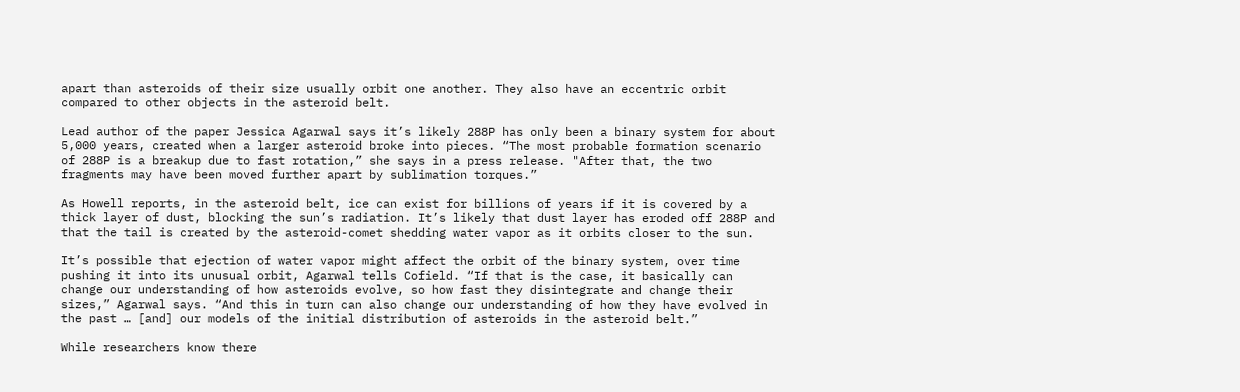apart than asteroids of their size usually orbit one another. They also have an eccentric orbit compared to other objects in the asteroid belt.

Lead author of the paper Jessica Agarwal says it’s likely 288P has only been a binary system for about 5,000 years, created when a larger asteroid broke into pieces. “The most probable formation scenario of 288P is a breakup due to fast rotation,” she says in a press release. "After that, the two fragments may have been moved further apart by sublimation torques.”

As Howell reports, in the asteroid belt, ice can exist for billions of years if it is covered by a thick layer of dust, blocking the sun’s radiation. It’s likely that dust layer has eroded off 288P and that the tail is created by the asteroid-comet shedding water vapor as it orbits closer to the sun.

It’s possible that ejection of water vapor might affect the orbit of the binary system, over time pushing it into its unusual orbit, Agarwal tells Cofield. “If that is the case, it basically can change our understanding of how asteroids evolve, so how fast they disintegrate and change their sizes,” Agarwal says. “And this in turn can also change our understanding of how they have evolved in the past … [and] our models of the initial distribution of asteroids in the asteroid belt.”

While researchers know there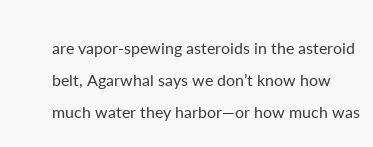are vapor-spewing asteroids in the asteroid belt, Agarwhal says we don’t know how much water they harbor—or how much was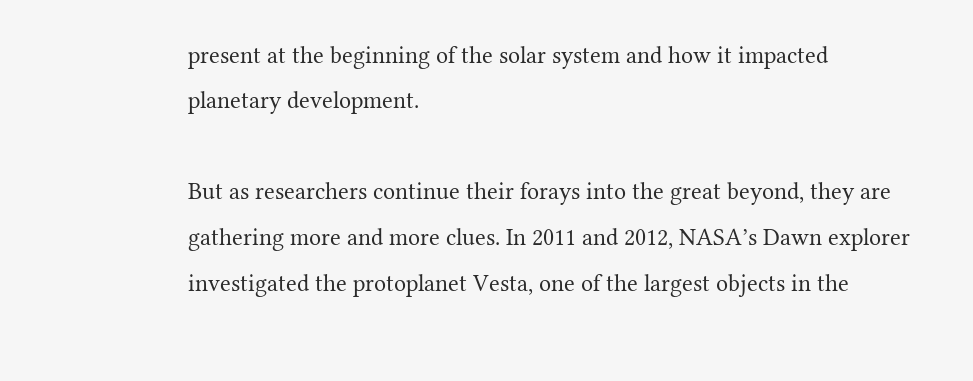present at the beginning of the solar system and how it impacted planetary development.

But as researchers continue their forays into the great beyond, they are gathering more and more clues. In 2011 and 2012, NASA’s Dawn explorer investigated the protoplanet Vesta, one of the largest objects in the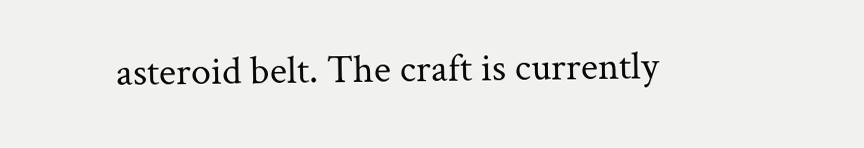asteroid belt. The craft is currently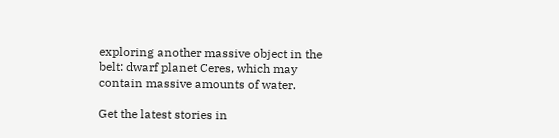exploring another massive object in the belt: dwarf planet Ceres, which may contain massive amounts of water.

Get the latest stories in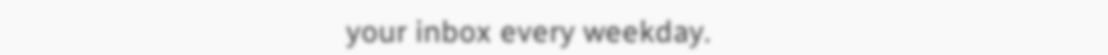your inbox every weekday.